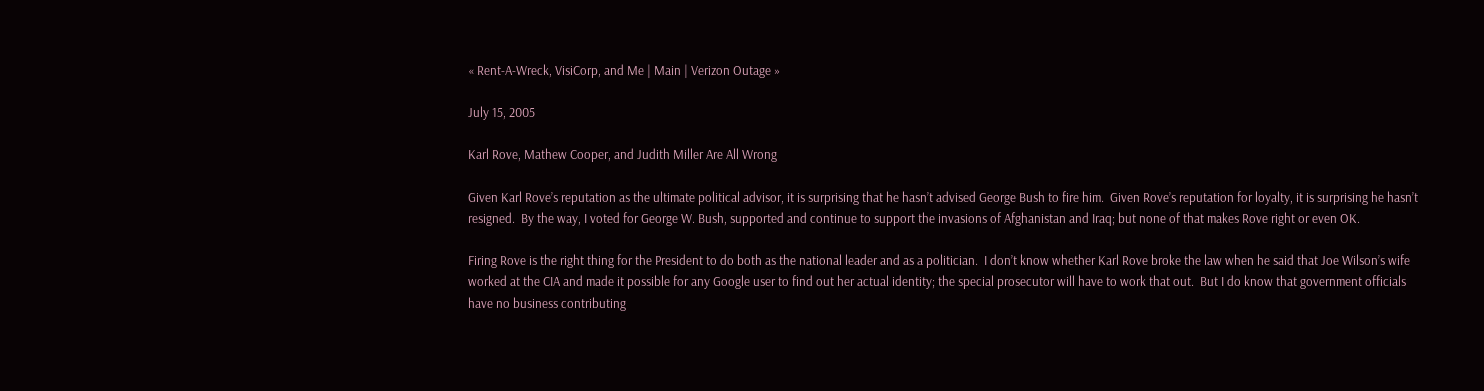« Rent-A-Wreck, VisiCorp, and Me | Main | Verizon Outage »

July 15, 2005

Karl Rove, Mathew Cooper, and Judith Miller Are All Wrong

Given Karl Rove’s reputation as the ultimate political advisor, it is surprising that he hasn’t advised George Bush to fire him.  Given Rove’s reputation for loyalty, it is surprising he hasn’t resigned.  By the way, I voted for George W. Bush, supported and continue to support the invasions of Afghanistan and Iraq; but none of that makes Rove right or even OK.

Firing Rove is the right thing for the President to do both as the national leader and as a politician.  I don’t know whether Karl Rove broke the law when he said that Joe Wilson’s wife worked at the CIA and made it possible for any Google user to find out her actual identity; the special prosecutor will have to work that out.  But I do know that government officials have no business contributing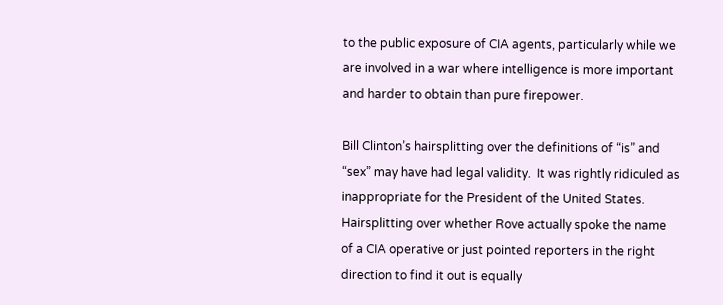to the public exposure of CIA agents, particularly while we are involved in a war where intelligence is more important and harder to obtain than pure firepower.

Bill Clinton’s hairsplitting over the definitions of “is” and “sex” may have had legal validity.  It was rightly ridiculed as inappropriate for the President of the United States. Hairsplitting over whether Rove actually spoke the name of a CIA operative or just pointed reporters in the right direction to find it out is equally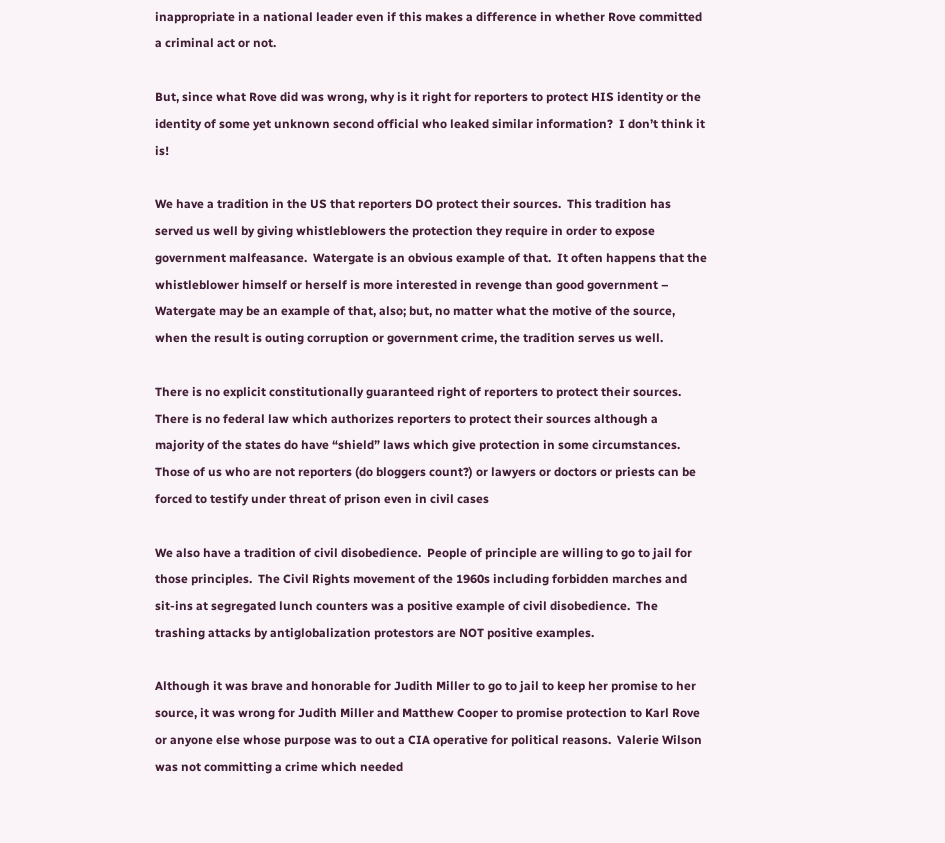inappropriate in a national leader even if this makes a difference in whether Rove committed a criminal act or not.

But, since what Rove did was wrong, why is it right for reporters to protect HIS identity or the identity of some yet unknown second official who leaked similar information?  I don’t think it is!

We have a tradition in the US that reporters DO protect their sources.  This tradition has served us well by giving whistleblowers the protection they require in order to expose government malfeasance.  Watergate is an obvious example of that.  It often happens that the whistleblower himself or herself is more interested in revenge than good government – Watergate may be an example of that, also; but, no matter what the motive of the source, when the result is outing corruption or government crime, the tradition serves us well.

There is no explicit constitutionally guaranteed right of reporters to protect their sources.  There is no federal law which authorizes reporters to protect their sources although a majority of the states do have “shield” laws which give protection in some circumstances.  Those of us who are not reporters (do bloggers count?) or lawyers or doctors or priests can be forced to testify under threat of prison even in civil cases

We also have a tradition of civil disobedience.  People of principle are willing to go to jail for those principles.  The Civil Rights movement of the 1960s including forbidden marches and sit-ins at segregated lunch counters was a positive example of civil disobedience.  The trashing attacks by antiglobalization protestors are NOT positive examples.

Although it was brave and honorable for Judith Miller to go to jail to keep her promise to her source, it was wrong for Judith Miller and Matthew Cooper to promise protection to Karl Rove or anyone else whose purpose was to out a CIA operative for political reasons.  Valerie Wilson was not committing a crime which needed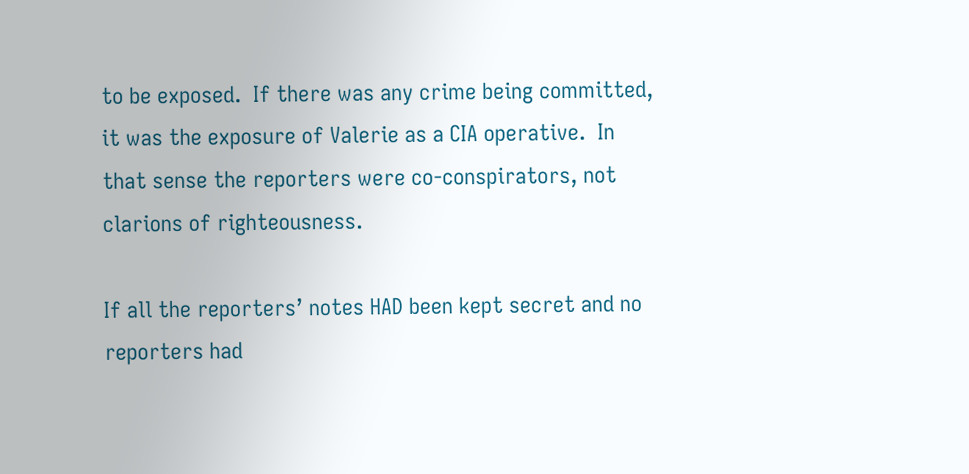to be exposed.  If there was any crime being committed, it was the exposure of Valerie as a CIA operative.  In that sense the reporters were co-conspirators, not clarions of righteousness.

If all the reporters’ notes HAD been kept secret and no reporters had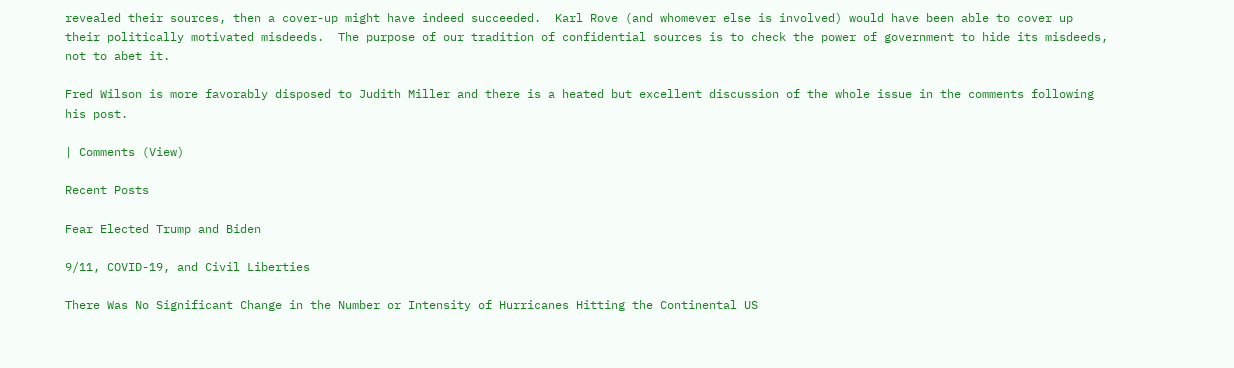revealed their sources, then a cover-up might have indeed succeeded.  Karl Rove (and whomever else is involved) would have been able to cover up their politically motivated misdeeds.  The purpose of our tradition of confidential sources is to check the power of government to hide its misdeeds, not to abet it.

Fred Wilson is more favorably disposed to Judith Miller and there is a heated but excellent discussion of the whole issue in the comments following his post.

| Comments (View)

Recent Posts

Fear Elected Trump and Biden

9/11, COVID-19, and Civil Liberties

There Was No Significant Change in the Number or Intensity of Hurricanes Hitting the Continental US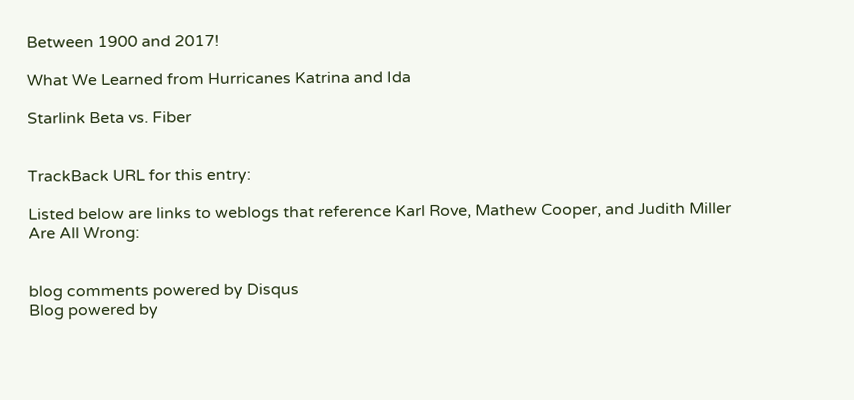Between 1900 and 2017!

What We Learned from Hurricanes Katrina and Ida

Starlink Beta vs. Fiber


TrackBack URL for this entry:

Listed below are links to weblogs that reference Karl Rove, Mathew Cooper, and Judith Miller Are All Wrong:


blog comments powered by Disqus
Blog powered by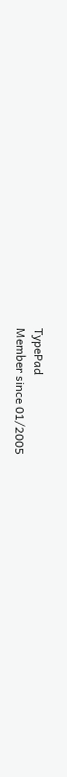TypePad
Member since 01/2005